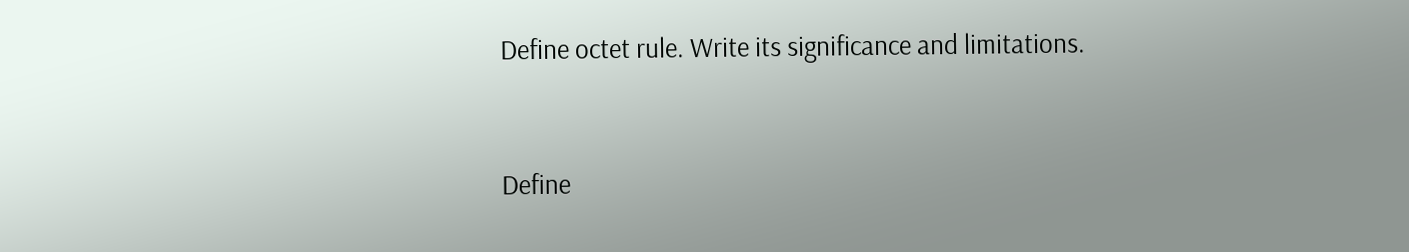Define octet rule. Write its significance and limitations.


Define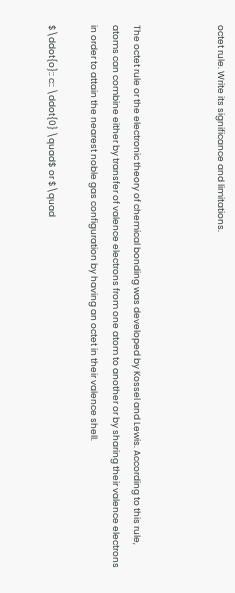octet rule. Write its significance and limitations.



The octet rule or the electronic theory of chemical bonding was developed by Kossel and Lewis. According to this rule, atoms can combine either by transfer of valence electrons from one atom to another or by sharing their valence electrons in order to attain the nearest noble gas configuration by having an octet in their valence shell.

$\ddot{o}:: c:: \ddot{0} \quad$ or $\quad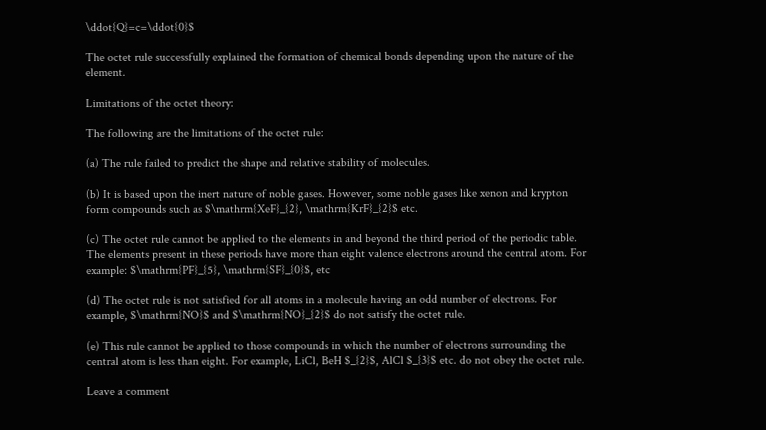\ddot{Q}=c=\ddot{0}$

The octet rule successfully explained the formation of chemical bonds depending upon the nature of the element.

Limitations of the octet theory:

The following are the limitations of the octet rule:

(a) The rule failed to predict the shape and relative stability of molecules.

(b) It is based upon the inert nature of noble gases. However, some noble gases like xenon and krypton form compounds such as $\mathrm{XeF}_{2}, \mathrm{KrF}_{2}$ etc.

(c) The octet rule cannot be applied to the elements in and beyond the third period of the periodic table. The elements present in these periods have more than eight valence electrons around the central atom. For example: $\mathrm{PF}_{5}, \mathrm{SF}_{0}$, etc

(d) The octet rule is not satisfied for all atoms in a molecule having an odd number of electrons. For example, $\mathrm{NO}$ and $\mathrm{NO}_{2}$ do not satisfy the octet rule.

(e) This rule cannot be applied to those compounds in which the number of electrons surrounding the central atom is less than eight. For example, LiCl, BeH $_{2}$, AlCl $_{3}$ etc. do not obey the octet rule.

Leave a comment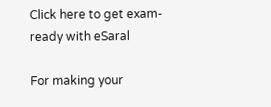Click here to get exam-ready with eSaral

For making your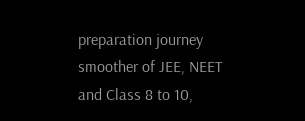preparation journey smoother of JEE, NEET and Class 8 to 10,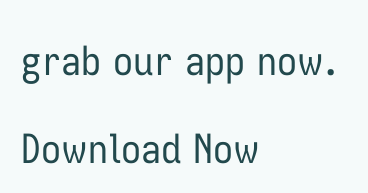grab our app now.

Download Now